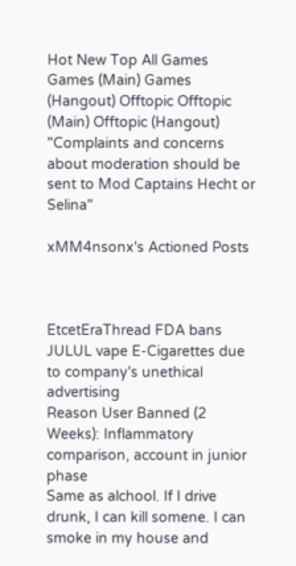Hot New Top All Games Games (Main) Games (Hangout) Offtopic Offtopic (Main) Offtopic (Hangout)
"Complaints and concerns about moderation should be sent to Mod Captains Hecht or Selina"

xMM4nsonx's Actioned Posts



EtcetEraThread FDA bans JULUL vape E-Cigarettes due to company's unethical advertising
Reason User Banned (2 Weeks): Inflammatory comparison, account in junior phase
Same as alchool. If I drive drunk, I can kill somene. I can smoke in my house and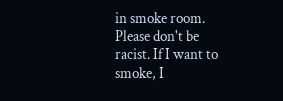in smoke room. Please don't be racist. If I want to smoke, I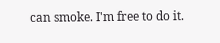can smoke. I'm free to do it.